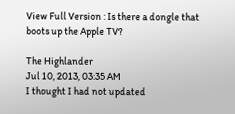View Full Version : Is there a dongle that boots up the Apple TV?

The Highlander
Jul 10, 2013, 03:35 AM
I thought I had not updated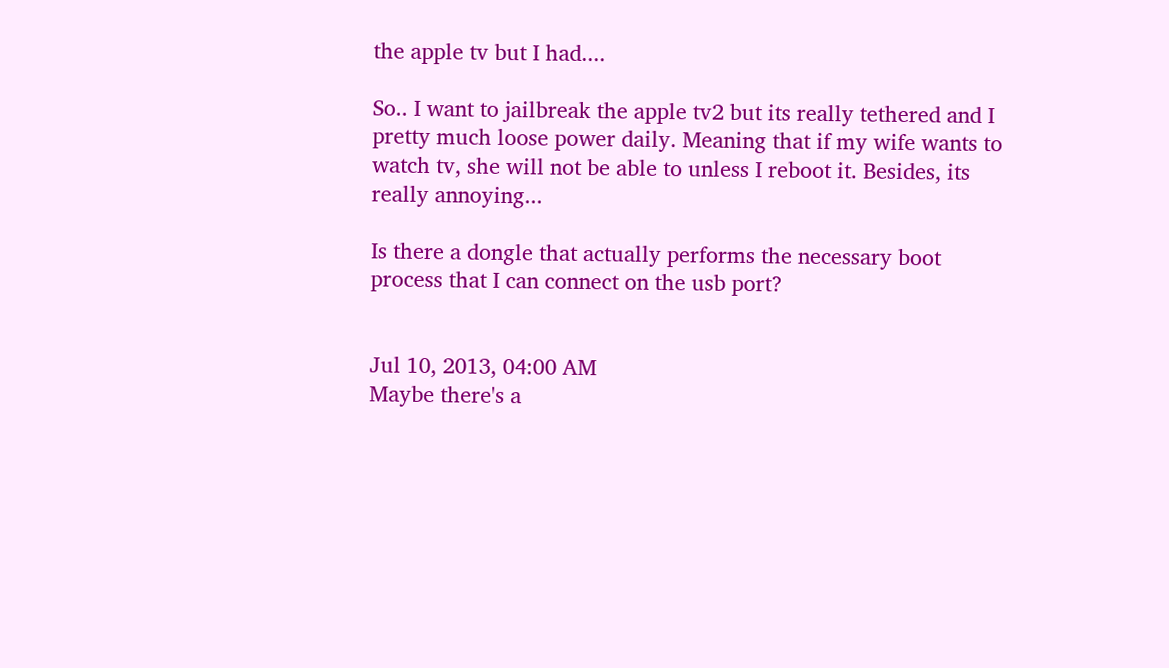the apple tv but I had....

So.. I want to jailbreak the apple tv2 but its really tethered and I pretty much loose power daily. Meaning that if my wife wants to watch tv, she will not be able to unless I reboot it. Besides, its really annoying...

Is there a dongle that actually performs the necessary boot process that I can connect on the usb port?


Jul 10, 2013, 04:00 AM
Maybe there's a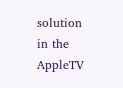solution in the AppleTV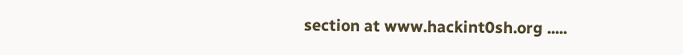section at www.hackint0sh.org .....